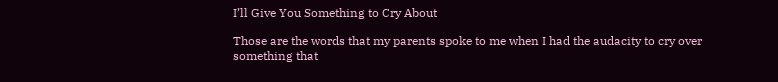I’ll Give You Something to Cry About

Those are the words that my parents spoke to me when I had the audacity to cry over something that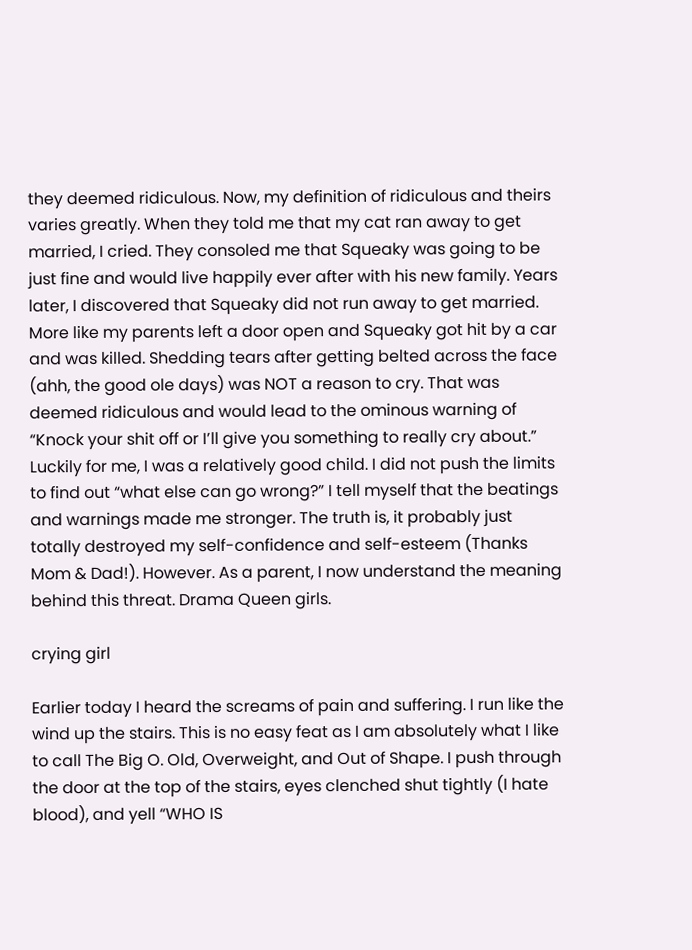they deemed ridiculous. Now, my definition of ridiculous and theirs varies greatly. When they told me that my cat ran away to get married, I cried. They consoled me that Squeaky was going to be just fine and would live happily ever after with his new family. Years later, I discovered that Squeaky did not run away to get married. More like my parents left a door open and Squeaky got hit by a car and was killed. Shedding tears after getting belted across the face (ahh, the good ole days) was NOT a reason to cry. That was deemed ridiculous and would lead to the ominous warning of “Knock your shit off or I’ll give you something to really cry about.” Luckily for me, I was a relatively good child. I did not push the limits to find out “what else can go wrong?” I tell myself that the beatings and warnings made me stronger. The truth is, it probably just totally destroyed my self-confidence and self-esteem (Thanks Mom & Dad!). However. As a parent, I now understand the meaning behind this threat. Drama Queen girls.

crying girl

Earlier today I heard the screams of pain and suffering. I run like the wind up the stairs. This is no easy feat as I am absolutely what I like to call The Big O. Old, Overweight, and Out of Shape. I push through the door at the top of the stairs, eyes clenched shut tightly (I hate blood), and yell “WHO IS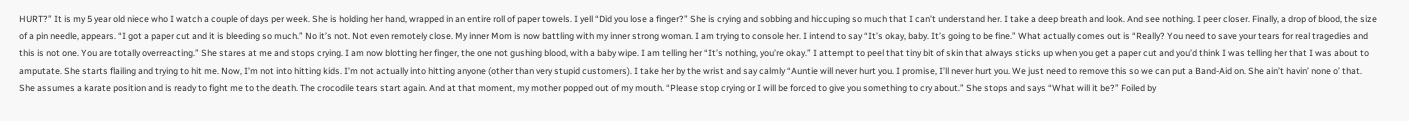HURT?” It is my 5 year old niece who I watch a couple of days per week. She is holding her hand, wrapped in an entire roll of paper towels. I yell “Did you lose a finger?” She is crying and sobbing and hiccuping so much that I can’t understand her. I take a deep breath and look. And see nothing. I peer closer. Finally, a drop of blood, the size of a pin needle, appears. “I got a paper cut and it is bleeding so much.” No it’s not. Not even remotely close. My inner Mom is now battling with my inner strong woman. I am trying to console her. I intend to say “It’s okay, baby. It’s going to be fine.” What actually comes out is “Really? You need to save your tears for real tragedies and this is not one. You are totally overreacting.” She stares at me and stops crying. I am now blotting her finger, the one not gushing blood, with a baby wipe. I am telling her “It’s nothing, you’re okay.” I attempt to peel that tiny bit of skin that always sticks up when you get a paper cut and you’d think I was telling her that I was about to amputate. She starts flailing and trying to hit me. Now, I’m not into hitting kids. I’m not actually into hitting anyone (other than very stupid customers). I take her by the wrist and say calmly “Auntie will never hurt you. I promise, I’ll never hurt you. We just need to remove this so we can put a Band-Aid on. She ain’t havin’ none o’ that. She assumes a karate position and is ready to fight me to the death. The crocodile tears start again. And at that moment, my mother popped out of my mouth. “Please stop crying or I will be forced to give you something to cry about.” She stops and says “What will it be?” Foiled by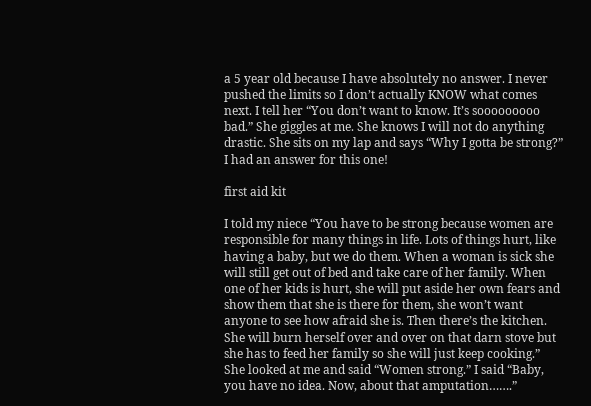a 5 year old because I have absolutely no answer. I never pushed the limits so I don’t actually KNOW what comes next. I tell her “You don’t want to know. It’s sooooooooo bad.” She giggles at me. She knows I will not do anything drastic. She sits on my lap and says “Why I gotta be strong?” I had an answer for this one!

first aid kit

I told my niece “You have to be strong because women are responsible for many things in life. Lots of things hurt, like having a baby, but we do them. When a woman is sick she will still get out of bed and take care of her family. When one of her kids is hurt, she will put aside her own fears and show them that she is there for them, she won’t want anyone to see how afraid she is. Then there’s the kitchen. She will burn herself over and over on that darn stove but she has to feed her family so she will just keep cooking.” She looked at me and said “Women strong.” I said “Baby, you have no idea. Now, about that amputation…….”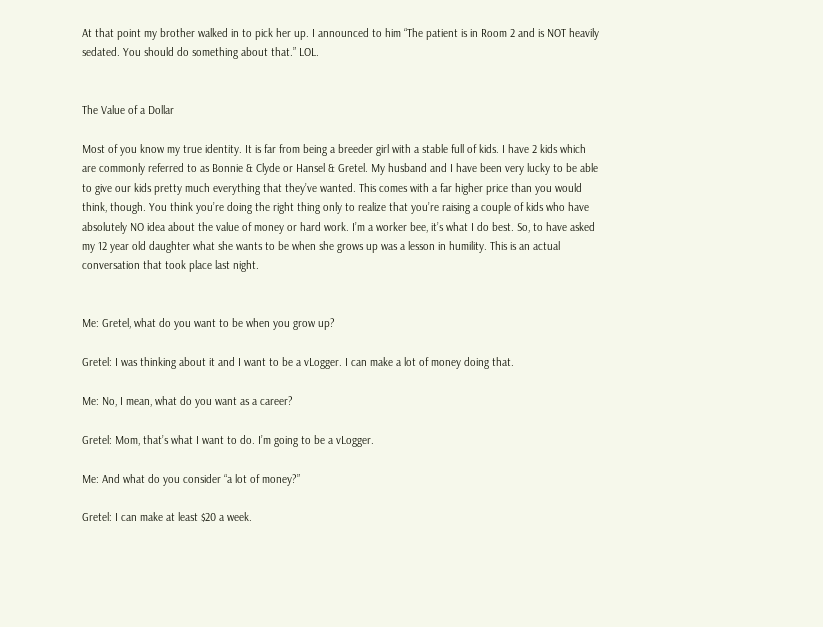At that point my brother walked in to pick her up. I announced to him “The patient is in Room 2 and is NOT heavily sedated. You should do something about that.” LOL.


The Value of a Dollar

Most of you know my true identity. It is far from being a breeder girl with a stable full of kids. I have 2 kids which are commonly referred to as Bonnie & Clyde or Hansel & Gretel. My husband and I have been very lucky to be able to give our kids pretty much everything that they’ve wanted. This comes with a far higher price than you would think, though. You think you’re doing the right thing only to realize that you’re raising a couple of kids who have absolutely NO idea about the value of money or hard work. I’m a worker bee, it’s what I do best. So, to have asked my 12 year old daughter what she wants to be when she grows up was a lesson in humility. This is an actual conversation that took place last night.


Me: Gretel, what do you want to be when you grow up?

Gretel: I was thinking about it and I want to be a vLogger. I can make a lot of money doing that.

Me: No, I mean, what do you want as a career?

Gretel: Mom, that’s what I want to do. I’m going to be a vLogger.

Me: And what do you consider “a lot of money?”

Gretel: I can make at least $20 a week.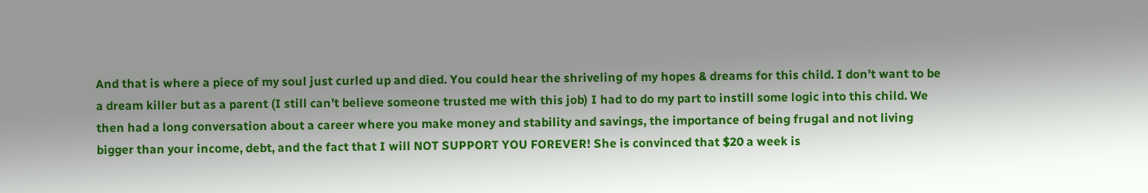And that is where a piece of my soul just curled up and died. You could hear the shriveling of my hopes & dreams for this child. I don’t want to be a dream killer but as a parent (I still can’t believe someone trusted me with this job) I had to do my part to instill some logic into this child. We then had a long conversation about a career where you make money and stability and savings, the importance of being frugal and not living bigger than your income, debt, and the fact that I will NOT SUPPORT YOU FOREVER! She is convinced that $20 a week is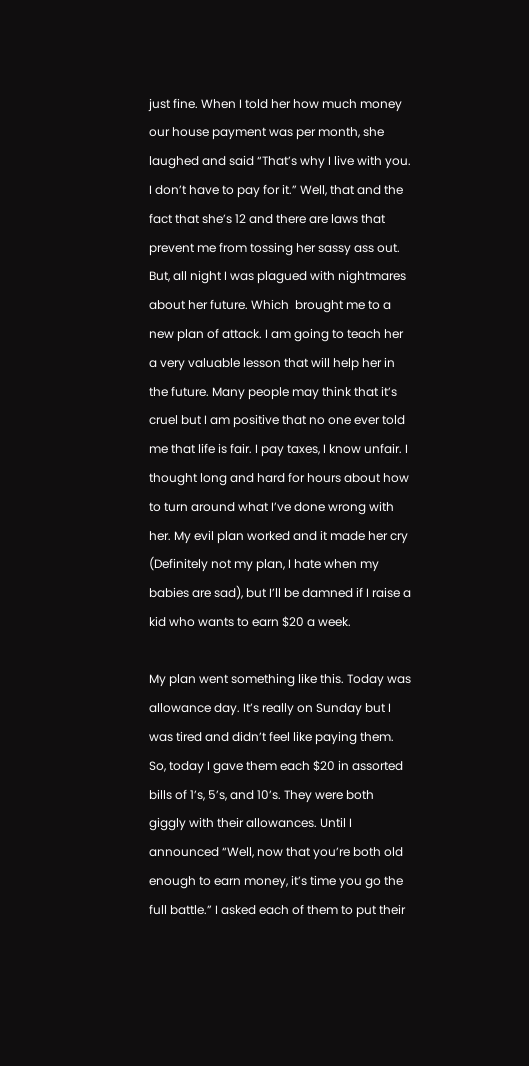just fine. When I told her how much money our house payment was per month, she laughed and said “That’s why I live with you. I don’t have to pay for it.” Well, that and the fact that she’s 12 and there are laws that prevent me from tossing her sassy ass out. But, all night I was plagued with nightmares about her future. Which  brought me to a new plan of attack. I am going to teach her a very valuable lesson that will help her in the future. Many people may think that it’s cruel but I am positive that no one ever told me that life is fair. I pay taxes, I know unfair. I thought long and hard for hours about how to turn around what I’ve done wrong with her. My evil plan worked and it made her cry (Definitely not my plan, I hate when my babies are sad), but I’ll be damned if I raise a kid who wants to earn $20 a week.

My plan went something like this. Today was allowance day. It’s really on Sunday but I was tired and didn’t feel like paying them. So, today I gave them each $20 in assorted bills of 1’s, 5’s, and 10’s. They were both giggly with their allowances. Until I announced “Well, now that you’re both old enough to earn money, it’s time you go the full battle.” I asked each of them to put their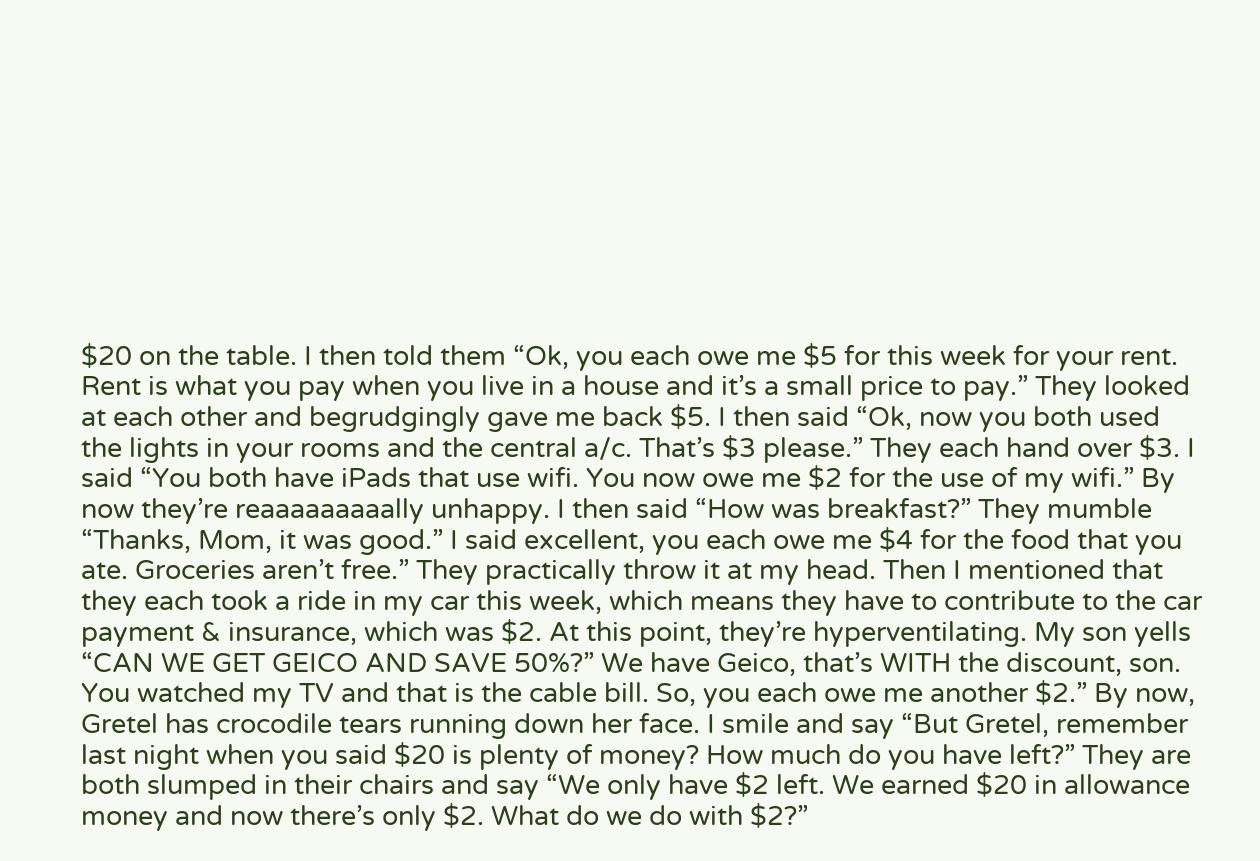$20 on the table. I then told them “Ok, you each owe me $5 for this week for your rent. Rent is what you pay when you live in a house and it’s a small price to pay.” They looked at each other and begrudgingly gave me back $5. I then said “Ok, now you both used the lights in your rooms and the central a/c. That’s $3 please.” They each hand over $3. I said “You both have iPads that use wifi. You now owe me $2 for the use of my wifi.” By now they’re reaaaaaaaaally unhappy. I then said “How was breakfast?” They mumble “Thanks, Mom, it was good.” I said excellent, you each owe me $4 for the food that you ate. Groceries aren’t free.” They practically throw it at my head. Then I mentioned that they each took a ride in my car this week, which means they have to contribute to the car payment & insurance, which was $2. At this point, they’re hyperventilating. My son yells “CAN WE GET GEICO AND SAVE 50%?” We have Geico, that’s WITH the discount, son. You watched my TV and that is the cable bill. So, you each owe me another $2.” By now, Gretel has crocodile tears running down her face. I smile and say “But Gretel, remember last night when you said $20 is plenty of money? How much do you have left?” They are both slumped in their chairs and say “We only have $2 left. We earned $20 in allowance money and now there’s only $2. What do we do with $2?”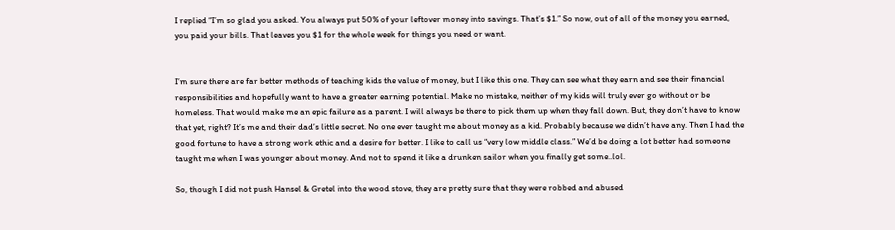I replied “I’m so glad you asked. You always put 50% of your leftover money into savings. That’s $1.” So now, out of all of the money you earned, you paid your bills. That leaves you $1 for the whole week for things you need or want.


I’m sure there are far better methods of teaching kids the value of money, but I like this one. They can see what they earn and see their financial responsibilities and hopefully want to have a greater earning potential. Make no mistake, neither of my kids will truly ever go without or be homeless. That would make me an epic failure as a parent. I will always be there to pick them up when they fall down. But, they don’t have to know that yet, right? It’s me and their dad’s little secret. No one ever taught me about money as a kid. Probably because we didn’t have any. Then I had the good fortune to have a strong work ethic and a desire for better. I like to call us “very low middle class.” We’d be doing a lot better had someone taught me when I was younger about money. And not to spend it like a drunken sailor when you finally get some..lol.

So, though I did not push Hansel & Gretel into the wood stove, they are pretty sure that they were robbed and abused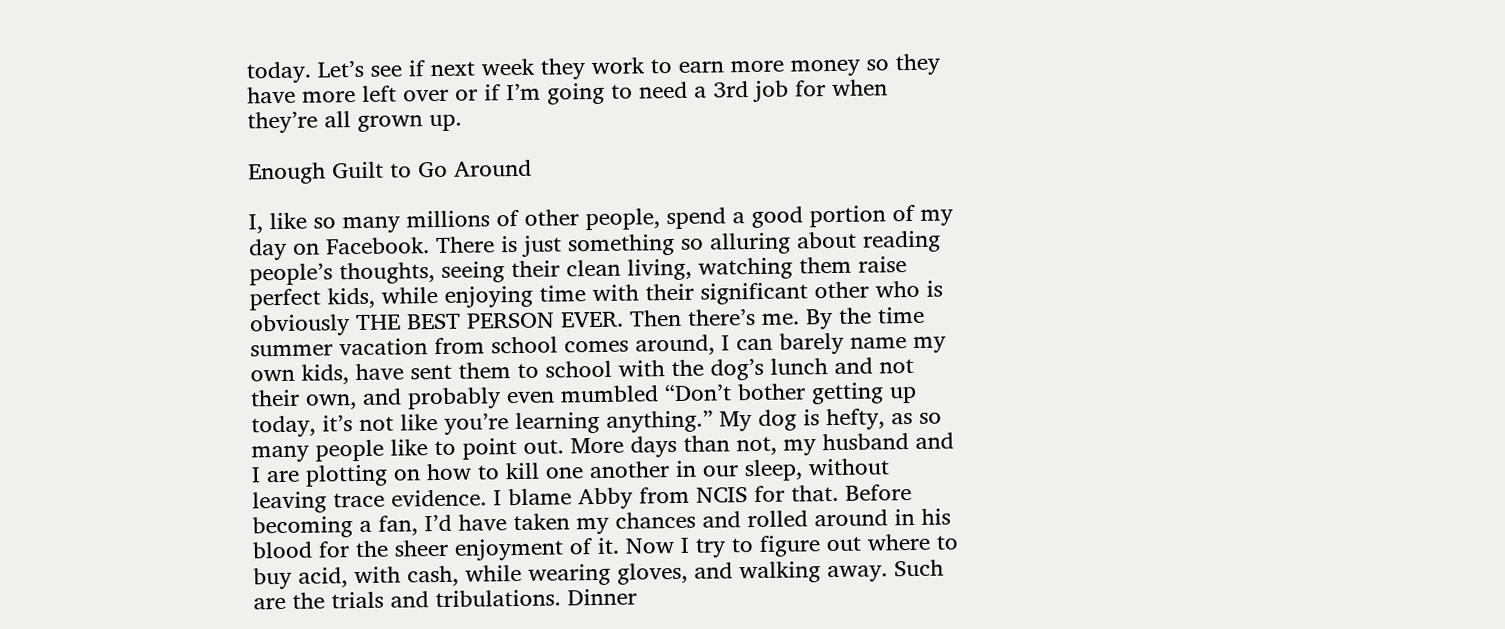today. Let’s see if next week they work to earn more money so they have more left over or if I’m going to need a 3rd job for when they’re all grown up.

Enough Guilt to Go Around

I, like so many millions of other people, spend a good portion of my day on Facebook. There is just something so alluring about reading people’s thoughts, seeing their clean living, watching them raise perfect kids, while enjoying time with their significant other who is obviously THE BEST PERSON EVER. Then there’s me. By the time summer vacation from school comes around, I can barely name my own kids, have sent them to school with the dog’s lunch and not their own, and probably even mumbled “Don’t bother getting up today, it’s not like you’re learning anything.” My dog is hefty, as so many people like to point out. More days than not, my husband and I are plotting on how to kill one another in our sleep, without leaving trace evidence. I blame Abby from NCIS for that. Before becoming a fan, I’d have taken my chances and rolled around in his blood for the sheer enjoyment of it. Now I try to figure out where to buy acid, with cash, while wearing gloves, and walking away. Such are the trials and tribulations. Dinner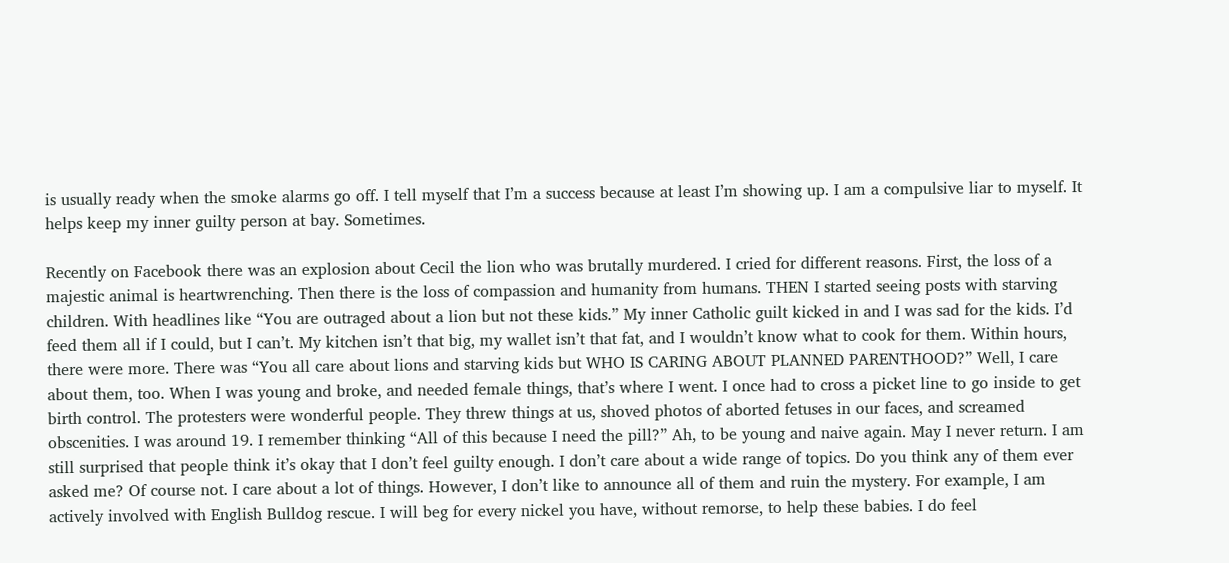is usually ready when the smoke alarms go off. I tell myself that I’m a success because at least I’m showing up. I am a compulsive liar to myself. It helps keep my inner guilty person at bay. Sometimes.

Recently on Facebook there was an explosion about Cecil the lion who was brutally murdered. I cried for different reasons. First, the loss of a majestic animal is heartwrenching. Then there is the loss of compassion and humanity from humans. THEN I started seeing posts with starving children. With headlines like “You are outraged about a lion but not these kids.” My inner Catholic guilt kicked in and I was sad for the kids. I’d feed them all if I could, but I can’t. My kitchen isn’t that big, my wallet isn’t that fat, and I wouldn’t know what to cook for them. Within hours, there were more. There was “You all care about lions and starving kids but WHO IS CARING ABOUT PLANNED PARENTHOOD?” Well, I care about them, too. When I was young and broke, and needed female things, that’s where I went. I once had to cross a picket line to go inside to get birth control. The protesters were wonderful people. They threw things at us, shoved photos of aborted fetuses in our faces, and screamed obscenities. I was around 19. I remember thinking “All of this because I need the pill?” Ah, to be young and naive again. May I never return. I am still surprised that people think it’s okay that I don’t feel guilty enough. I don’t care about a wide range of topics. Do you think any of them ever asked me? Of course not. I care about a lot of things. However, I don’t like to announce all of them and ruin the mystery. For example, I am actively involved with English Bulldog rescue. I will beg for every nickel you have, without remorse, to help these babies. I do feel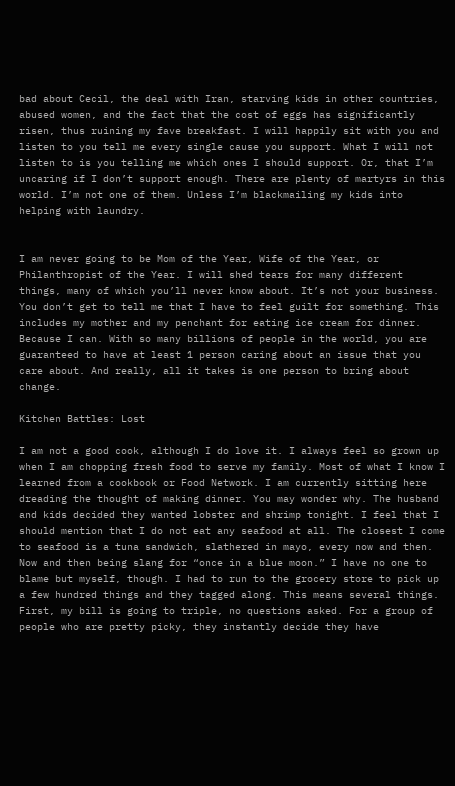bad about Cecil, the deal with Iran, starving kids in other countries, abused women, and the fact that the cost of eggs has significantly risen, thus ruining my fave breakfast. I will happily sit with you and listen to you tell me every single cause you support. What I will not listen to is you telling me which ones I should support. Or, that I’m uncaring if I don’t support enough. There are plenty of martyrs in this world. I’m not one of them. Unless I’m blackmailing my kids into helping with laundry.


I am never going to be Mom of the Year, Wife of the Year, or Philanthropist of the Year. I will shed tears for many different things, many of which you’ll never know about. It’s not your business. You don’t get to tell me that I have to feel guilt for something. This includes my mother and my penchant for eating ice cream for dinner. Because I can. With so many billions of people in the world, you are guaranteed to have at least 1 person caring about an issue that you care about. And really, all it takes is one person to bring about change.

Kitchen Battles: Lost

I am not a good cook, although I do love it. I always feel so grown up when I am chopping fresh food to serve my family. Most of what I know I learned from a cookbook or Food Network. I am currently sitting here dreading the thought of making dinner. You may wonder why. The husband and kids decided they wanted lobster and shrimp tonight. I feel that I should mention that I do not eat any seafood at all. The closest I come to seafood is a tuna sandwich, slathered in mayo, every now and then. Now and then being slang for “once in a blue moon.” I have no one to blame but myself, though. I had to run to the grocery store to pick up a few hundred things and they tagged along. This means several things. First, my bill is going to triple, no questions asked. For a group of people who are pretty picky, they instantly decide they have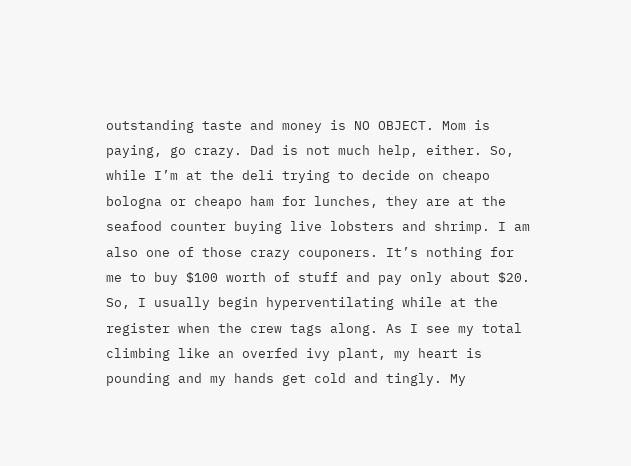outstanding taste and money is NO OBJECT. Mom is paying, go crazy. Dad is not much help, either. So, while I’m at the deli trying to decide on cheapo bologna or cheapo ham for lunches, they are at the seafood counter buying live lobsters and shrimp. I am also one of those crazy couponers. It’s nothing for me to buy $100 worth of stuff and pay only about $20. So, I usually begin hyperventilating while at the register when the crew tags along. As I see my total climbing like an overfed ivy plant, my heart is pounding and my hands get cold and tingly. My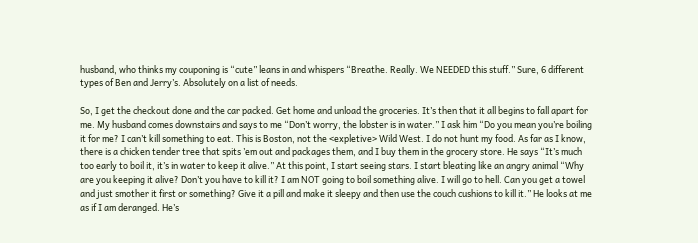husband, who thinks my couponing is “cute” leans in and whispers “Breathe. Really. We NEEDED this stuff.” Sure, 6 different types of Ben and Jerry’s. Absolutely on a list of needs.

So, I get the checkout done and the car packed. Get home and unload the groceries. It’s then that it all begins to fall apart for me. My husband comes downstairs and says to me “Don’t worry, the lobster is in water.” I ask him “Do you mean you’re boiling it for me? I can’t kill something to eat. This is Boston, not the <expletive> Wild West. I do not hunt my food. As far as I know, there is a chicken tender tree that spits ’em out and packages them, and I buy them in the grocery store. He says “It’s much too early to boil it, it’s in water to keep it alive.” At this point, I start seeing stars. I start bleating like an angry animal “Why are you keeping it alive? Don’t you have to kill it? I am NOT going to boil something alive. I will go to hell. Can you get a towel and just smother it first or something? Give it a pill and make it sleepy and then use the couch cushions to kill it.” He looks at me as if I am deranged. He’s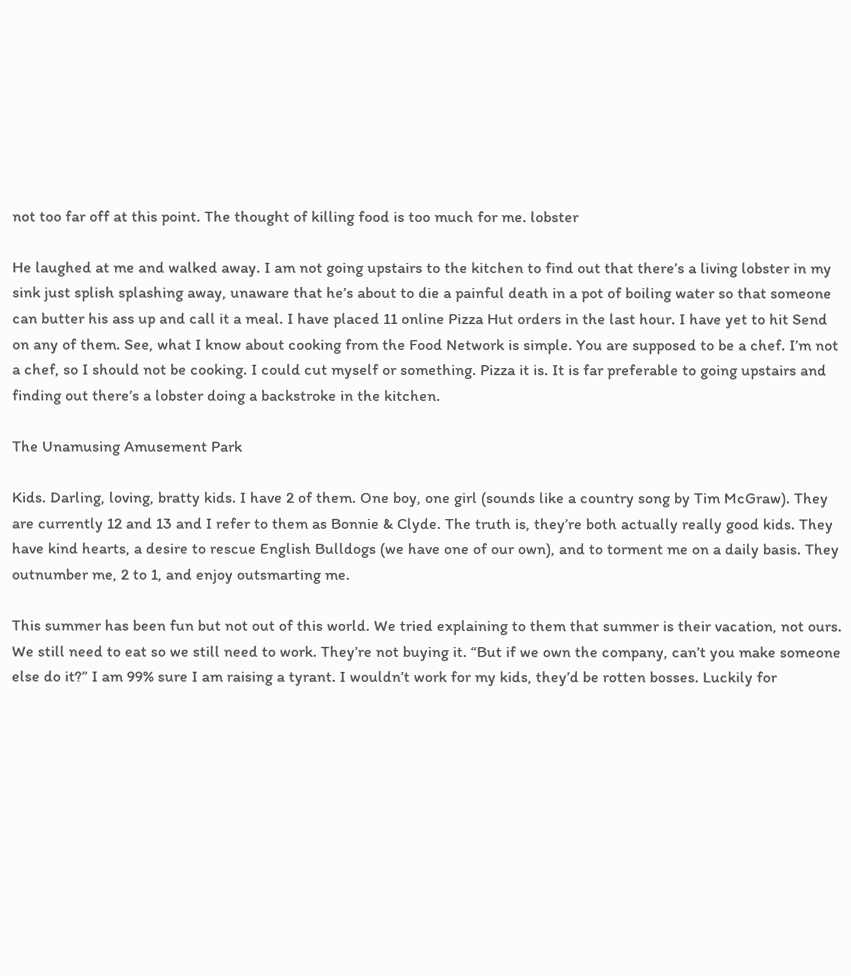not too far off at this point. The thought of killing food is too much for me. lobster

He laughed at me and walked away. I am not going upstairs to the kitchen to find out that there’s a living lobster in my sink just splish splashing away, unaware that he’s about to die a painful death in a pot of boiling water so that someone can butter his ass up and call it a meal. I have placed 11 online Pizza Hut orders in the last hour. I have yet to hit Send on any of them. See, what I know about cooking from the Food Network is simple. You are supposed to be a chef. I’m not a chef, so I should not be cooking. I could cut myself or something. Pizza it is. It is far preferable to going upstairs and finding out there’s a lobster doing a backstroke in the kitchen.

The Unamusing Amusement Park

Kids. Darling, loving, bratty kids. I have 2 of them. One boy, one girl (sounds like a country song by Tim McGraw). They are currently 12 and 13 and I refer to them as Bonnie & Clyde. The truth is, they’re both actually really good kids. They have kind hearts, a desire to rescue English Bulldogs (we have one of our own), and to torment me on a daily basis. They outnumber me, 2 to 1, and enjoy outsmarting me.

This summer has been fun but not out of this world. We tried explaining to them that summer is their vacation, not ours. We still need to eat so we still need to work. They’re not buying it. “But if we own the company, can’t you make someone else do it?” I am 99% sure I am raising a tyrant. I wouldn’t work for my kids, they’d be rotten bosses. Luckily for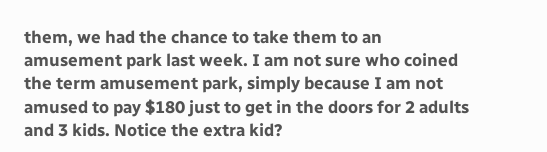them, we had the chance to take them to an amusement park last week. I am not sure who coined the term amusement park, simply because I am not amused to pay $180 just to get in the doors for 2 adults and 3 kids. Notice the extra kid?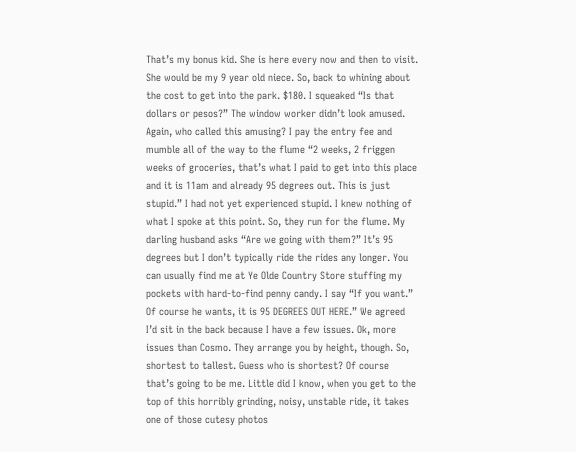That’s my bonus kid. She is here every now and then to visit. She would be my 9 year old niece. So, back to whining about the cost to get into the park. $180. I squeaked “Is that dollars or pesos?” The window worker didn’t look amused. Again, who called this amusing? I pay the entry fee and mumble all of the way to the flume “2 weeks, 2 friggen weeks of groceries, that’s what I paid to get into this place and it is 11am and already 95 degrees out. This is just stupid.” I had not yet experienced stupid. I knew nothing of what I spoke at this point. So, they run for the flume. My darling husband asks “Are we going with them?” It’s 95 degrees but I don’t typically ride the rides any longer. You can usually find me at Ye Olde Country Store stuffing my pockets with hard-to-find penny candy. I say “If you want.” Of course he wants, it is 95 DEGREES OUT HERE.” We agreed I’d sit in the back because I have a few issues. Ok, more issues than Cosmo. They arrange you by height, though. So, shortest to tallest. Guess who is shortest? Of course that’s going to be me. Little did I know, when you get to the top of this horribly grinding, noisy, unstable ride, it takes one of those cutesy photos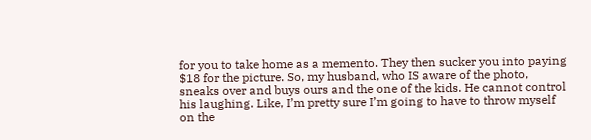for you to take home as a memento. They then sucker you into paying $18 for the picture. So, my husband, who IS aware of the photo, sneaks over and buys ours and the one of the kids. He cannot control his laughing. Like, I’m pretty sure I’m going to have to throw myself on the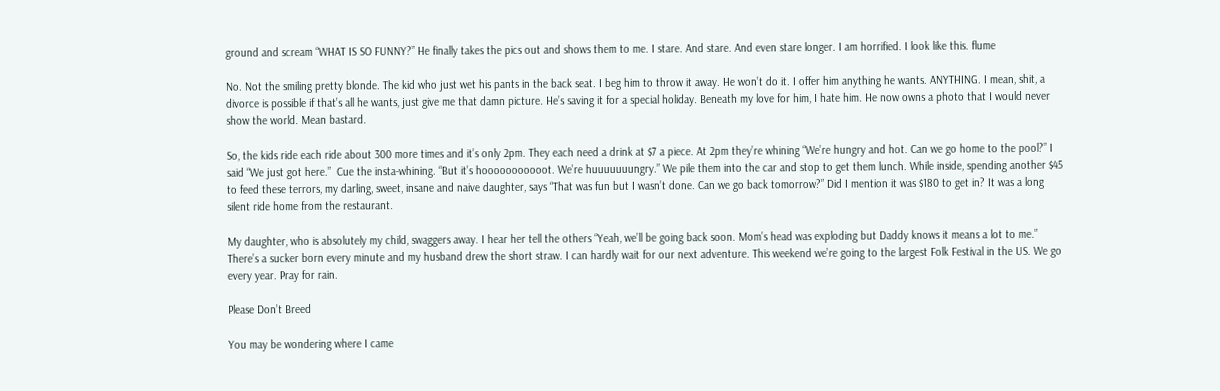ground and scream “WHAT IS SO FUNNY?” He finally takes the pics out and shows them to me. I stare. And stare. And even stare longer. I am horrified. I look like this. flume

No. Not the smiling pretty blonde. The kid who just wet his pants in the back seat. I beg him to throw it away. He won’t do it. I offer him anything he wants. ANYTHING. I mean, shit, a divorce is possible if that’s all he wants, just give me that damn picture. He’s saving it for a special holiday. Beneath my love for him, I hate him. He now owns a photo that I would never show the world. Mean bastard.

So, the kids ride each ride about 300 more times and it’s only 2pm. They each need a drink at $7 a piece. At 2pm they’re whining “We’re hungry and hot. Can we go home to the pool?” I said “We just got here.”  Cue the insta-whining. “But it’s hooooooooooot. We’re huuuuuuungry.” We pile them into the car and stop to get them lunch. While inside, spending another $45 to feed these terrors, my darling, sweet, insane and naive daughter, says “That was fun but I wasn’t done. Can we go back tomorrow?” Did I mention it was $180 to get in? It was a long silent ride home from the restaurant.

My daughter, who is absolutely my child, swaggers away. I hear her tell the others “Yeah, we’ll be going back soon. Mom’s head was exploding but Daddy knows it means a lot to me.” There’s a sucker born every minute and my husband drew the short straw. I can hardly wait for our next adventure. This weekend we’re going to the largest Folk Festival in the US. We go every year. Pray for rain.

Please Don’t Breed

You may be wondering where I came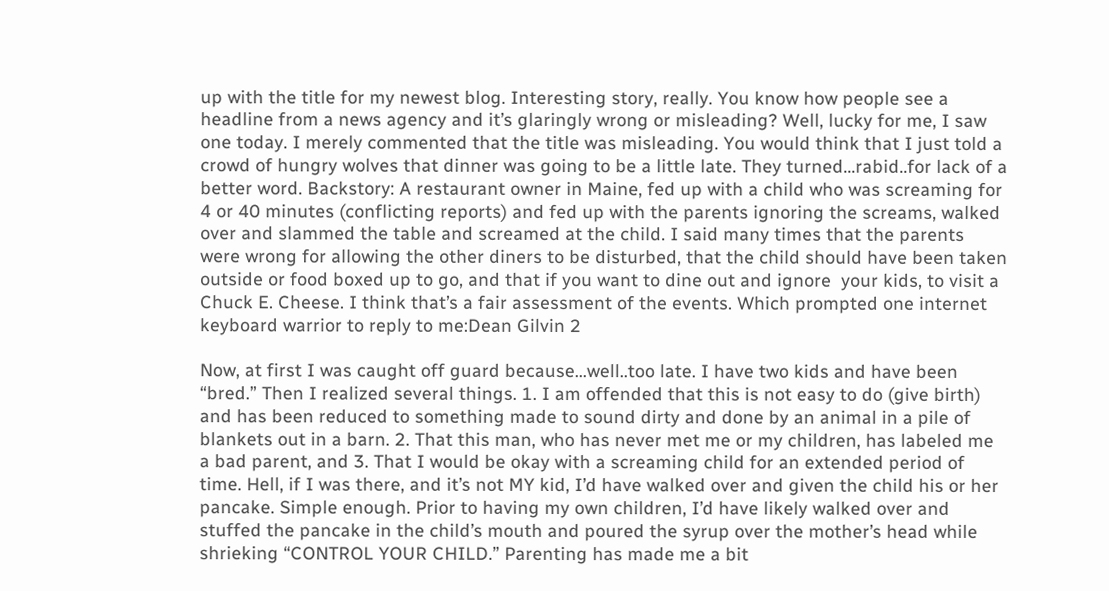up with the title for my newest blog. Interesting story, really. You know how people see a headline from a news agency and it’s glaringly wrong or misleading? Well, lucky for me, I saw one today. I merely commented that the title was misleading. You would think that I just told a crowd of hungry wolves that dinner was going to be a little late. They turned…rabid..for lack of a better word. Backstory: A restaurant owner in Maine, fed up with a child who was screaming for 4 or 40 minutes (conflicting reports) and fed up with the parents ignoring the screams, walked over and slammed the table and screamed at the child. I said many times that the parents were wrong for allowing the other diners to be disturbed, that the child should have been taken outside or food boxed up to go, and that if you want to dine out and ignore  your kids, to visit a Chuck E. Cheese. I think that’s a fair assessment of the events. Which prompted one internet keyboard warrior to reply to me:Dean Gilvin 2

Now, at first I was caught off guard because…well..too late. I have two kids and have been “bred.” Then I realized several things. 1. I am offended that this is not easy to do (give birth) and has been reduced to something made to sound dirty and done by an animal in a pile of blankets out in a barn. 2. That this man, who has never met me or my children, has labeled me a bad parent, and 3. That I would be okay with a screaming child for an extended period of time. Hell, if I was there, and it’s not MY kid, I’d have walked over and given the child his or her pancake. Simple enough. Prior to having my own children, I’d have likely walked over and stuffed the pancake in the child’s mouth and poured the syrup over the mother’s head while shrieking “CONTROL YOUR CHILD.” Parenting has made me a bit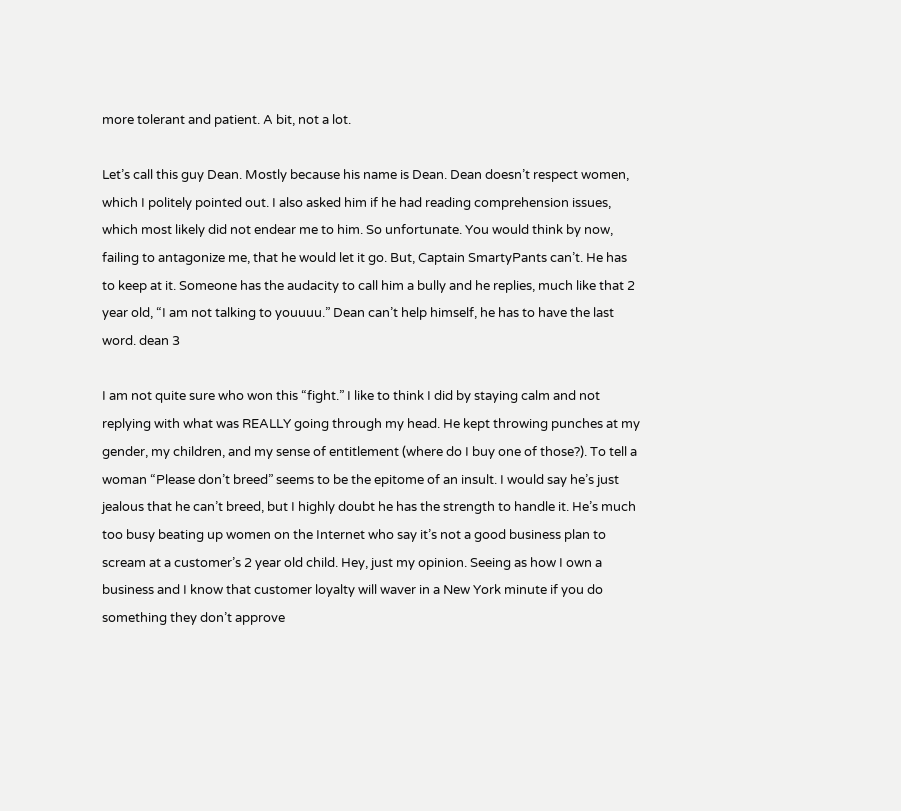more tolerant and patient. A bit, not a lot.

Let’s call this guy Dean. Mostly because his name is Dean. Dean doesn’t respect women, which I politely pointed out. I also asked him if he had reading comprehension issues, which most likely did not endear me to him. So unfortunate. You would think by now, failing to antagonize me, that he would let it go. But, Captain SmartyPants can’t. He has to keep at it. Someone has the audacity to call him a bully and he replies, much like that 2 year old, “I am not talking to youuuu.” Dean can’t help himself, he has to have the last word. dean 3

I am not quite sure who won this “fight.” I like to think I did by staying calm and not replying with what was REALLY going through my head. He kept throwing punches at my gender, my children, and my sense of entitlement (where do I buy one of those?). To tell a woman “Please don’t breed” seems to be the epitome of an insult. I would say he’s just jealous that he can’t breed, but I highly doubt he has the strength to handle it. He’s much too busy beating up women on the Internet who say it’s not a good business plan to scream at a customer’s 2 year old child. Hey, just my opinion. Seeing as how I own a business and I know that customer loyalty will waver in a New York minute if you do something they don’t approve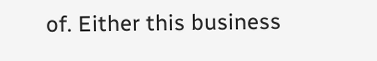of. Either this business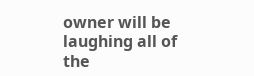owner will be laughing all of the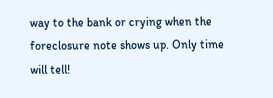way to the bank or crying when the foreclosure note shows up. Only time will tell!